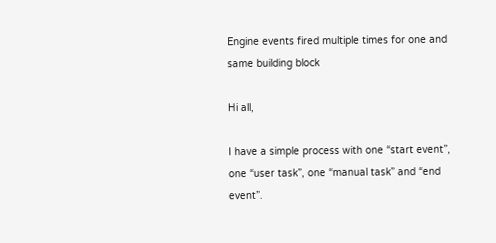Engine events fired multiple times for one and same building block

Hi all,

I have a simple process with one “start event”, one “user task”, one “manual task” and “end event”.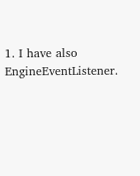1. I have also EngineEventListener.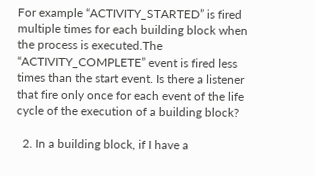For example “ACTIVITY_STARTED” is fired multiple times for each building block when the process is executed.The “ACTIVITY_COMPLETE” event is fired less times than the start event. Is there a listener that fire only once for each event of the life cycle of the execution of a building block?

  2. In a building block, if I have a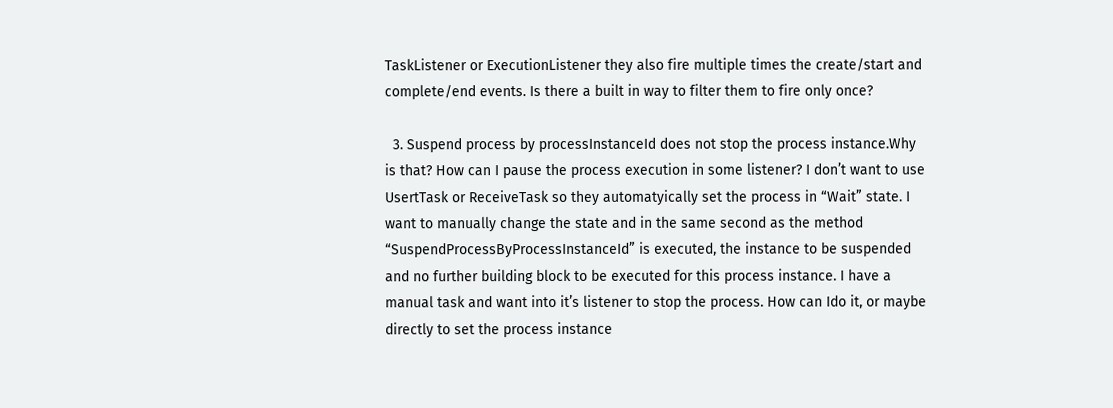TaskListener or ExecutionListener they also fire multiple times the create/start and complete/end events. Is there a built in way to filter them to fire only once?

  3. Suspend process by processInstanceId does not stop the process instance.Why is that? How can I pause the process execution in some listener? I don’t want to use UsertTask or ReceiveTask so they automatyically set the process in “Wait” state. I want to manually change the state and in the same second as the method “SuspendProcessByProcessInstanceId” is executed, the instance to be suspended and no further building block to be executed for this process instance. I have a manual task and want into it’s listener to stop the process. How can Ido it, or maybe directly to set the process instance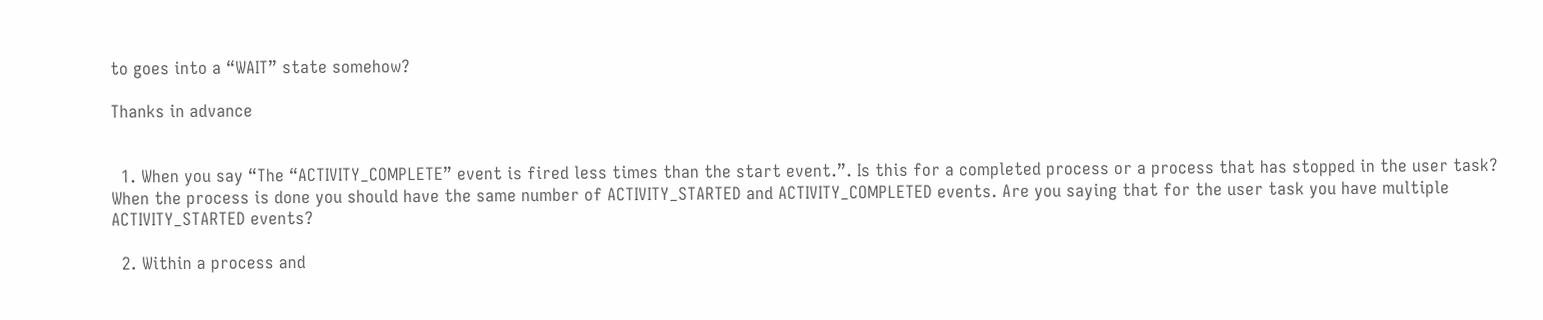to goes into a “WAIT” state somehow?

Thanks in advance


  1. When you say “The “ACTIVITY_COMPLETE” event is fired less times than the start event.”. Is this for a completed process or a process that has stopped in the user task? When the process is done you should have the same number of ACTIVITY_STARTED and ACTIVITY_COMPLETED events. Are you saying that for the user task you have multiple ACTIVITY_STARTED events?

  2. Within a process and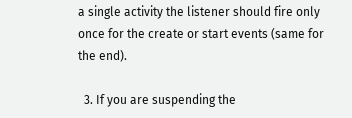a single activity the listener should fire only once for the create or start events (same for the end).

  3. If you are suspending the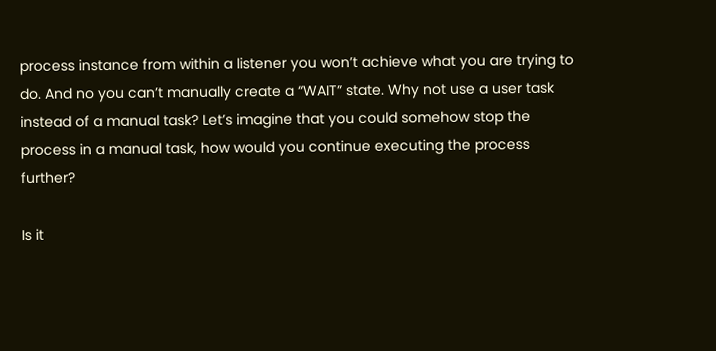process instance from within a listener you won’t achieve what you are trying to do. And no you can’t manually create a “WAIT” state. Why not use a user task instead of a manual task? Let’s imagine that you could somehow stop the process in a manual task, how would you continue executing the process further?

Is it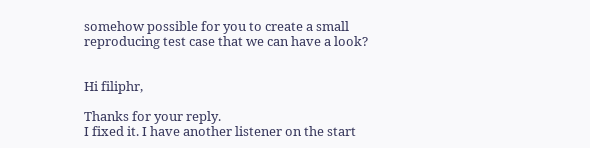somehow possible for you to create a small reproducing test case that we can have a look?


Hi filiphr,

Thanks for your reply.
I fixed it. I have another listener on the start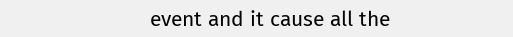event and it cause all the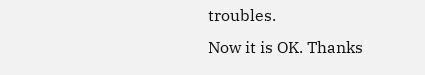troubles.
Now it is OK. Thanks